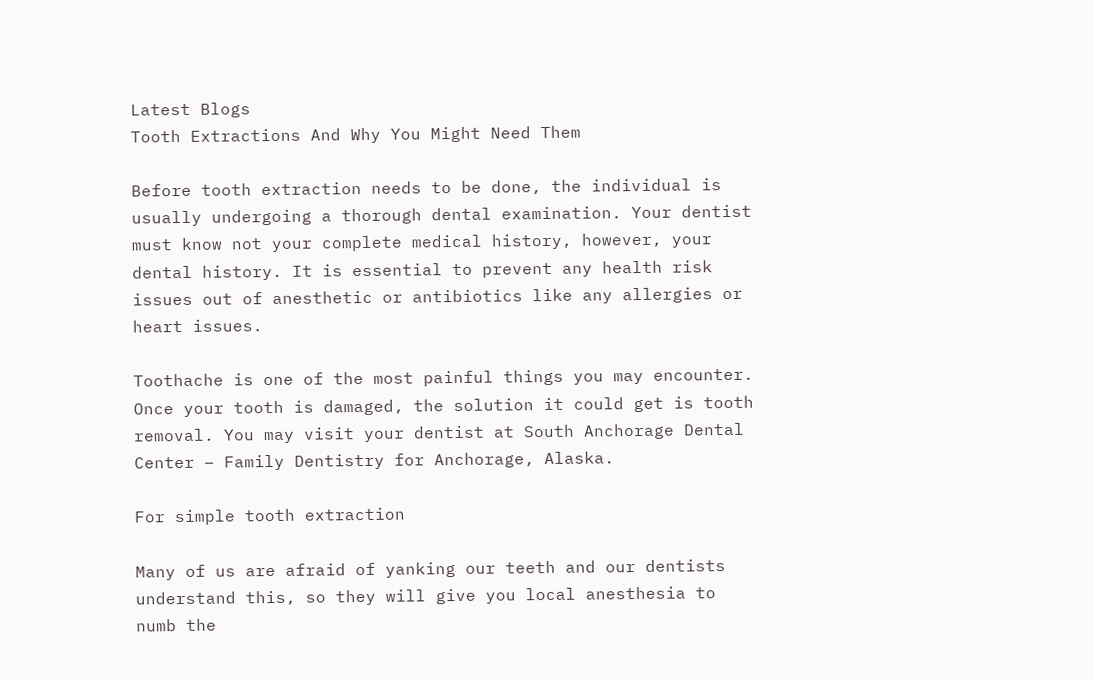Latest Blogs
Tooth Extractions And Why You Might Need Them

Before tooth extraction needs to be done, the individual is usually undergoing a thorough dental examination. Your dentist must know not your complete medical history, however, your dental history. It is essential to prevent any health risk issues out of anesthetic or antibiotics like any allergies or heart issues.

Toothache is one of the most painful things you may encounter. Once your tooth is damaged, the solution it could get is tooth removal. You may visit your dentist at South Anchorage Dental Center – Family Dentistry for Anchorage, Alaska.

For simple tooth extraction

Many of us are afraid of yanking our teeth and our dentists understand this, so they will give you local anesthesia to numb the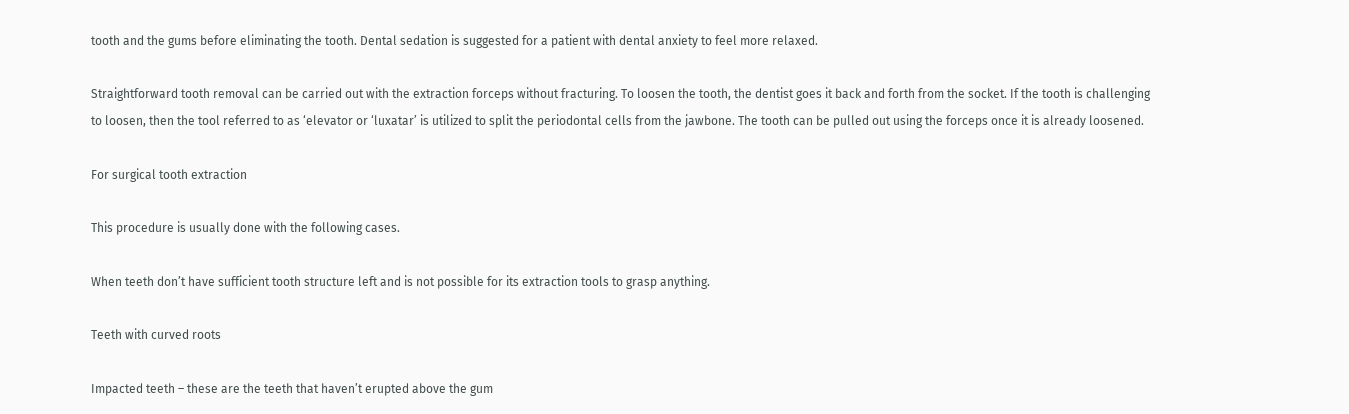tooth and the gums before eliminating the tooth. Dental sedation is suggested for a patient with dental anxiety to feel more relaxed.

Straightforward tooth removal can be carried out with the extraction forceps without fracturing. To loosen the tooth, the dentist goes it back and forth from the socket. If the tooth is challenging to loosen, then the tool referred to as ‘elevator or ‘luxatar’ is utilized to split the periodontal cells from the jawbone. The tooth can be pulled out using the forceps once it is already loosened.

For surgical tooth extraction

This procedure is usually done with the following cases.

When teeth don’t have sufficient tooth structure left and is not possible for its extraction tools to grasp anything.

Teeth with curved roots

Impacted teeth – these are the teeth that haven’t erupted above the gum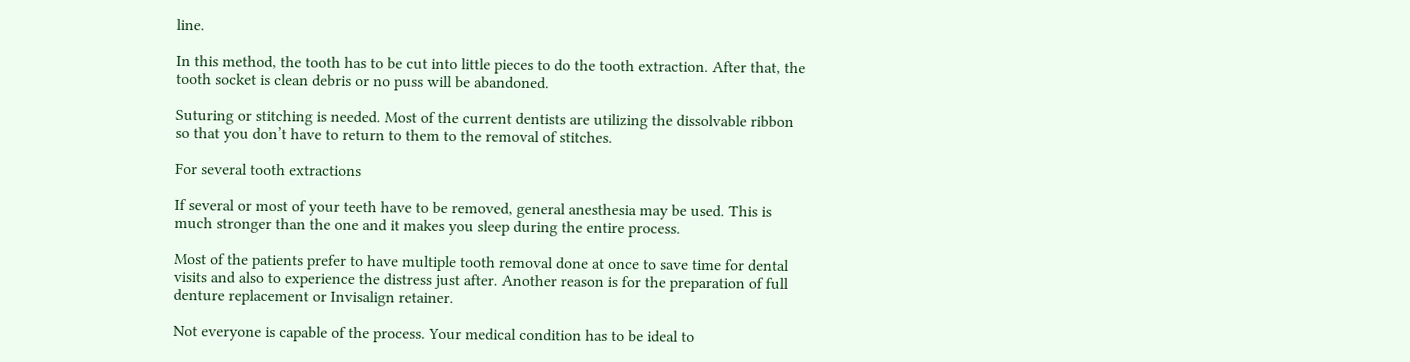line.

In this method, the tooth has to be cut into little pieces to do the tooth extraction. After that, the tooth socket is clean debris or no puss will be abandoned.

Suturing or stitching is needed. Most of the current dentists are utilizing the dissolvable ribbon so that you don’t have to return to them to the removal of stitches.

For several tooth extractions

If several or most of your teeth have to be removed, general anesthesia may be used. This is much stronger than the one and it makes you sleep during the entire process.

Most of the patients prefer to have multiple tooth removal done at once to save time for dental visits and also to experience the distress just after. Another reason is for the preparation of full denture replacement or Invisalign retainer.

Not everyone is capable of the process. Your medical condition has to be ideal to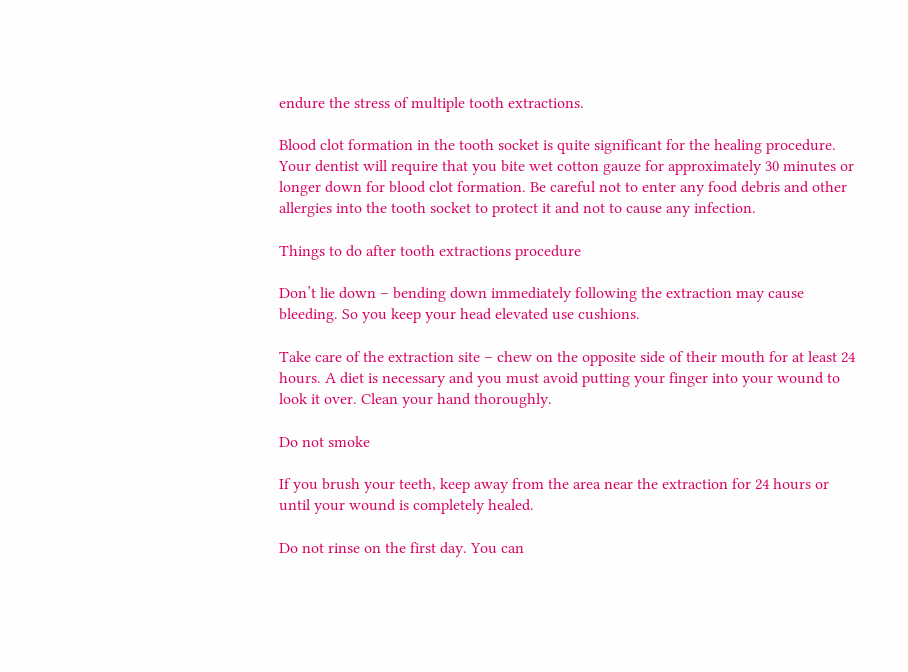endure the stress of multiple tooth extractions.

Blood clot formation in the tooth socket is quite significant for the healing procedure. Your dentist will require that you bite wet cotton gauze for approximately 30 minutes or longer down for blood clot formation. Be careful not to enter any food debris and other allergies into the tooth socket to protect it and not to cause any infection.

Things to do after tooth extractions procedure

Don’t lie down – bending down immediately following the extraction may cause bleeding. So you keep your head elevated use cushions.

Take care of the extraction site – chew on the opposite side of their mouth for at least 24 hours. A diet is necessary and you must avoid putting your finger into your wound to look it over. Clean your hand thoroughly.

Do not smoke

If you brush your teeth, keep away from the area near the extraction for 24 hours or until your wound is completely healed.

Do not rinse on the first day. You can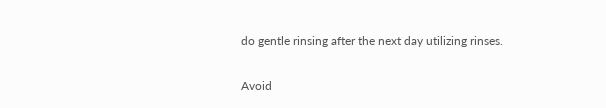do gentle rinsing after the next day utilizing rinses.

Avoid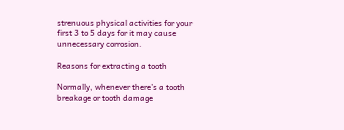strenuous physical activities for your first 3 to 5 days for it may cause unnecessary corrosion.

Reasons for extracting a tooth

Normally, whenever there’s a tooth breakage or tooth damage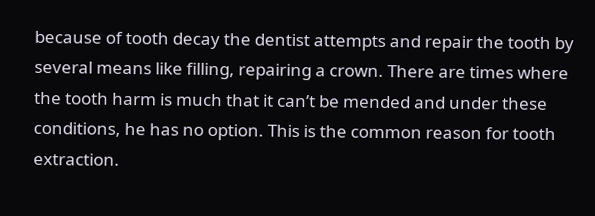because of tooth decay the dentist attempts and repair the tooth by several means like filling, repairing a crown. There are times where the tooth harm is much that it can’t be mended and under these conditions, he has no option. This is the common reason for tooth extraction.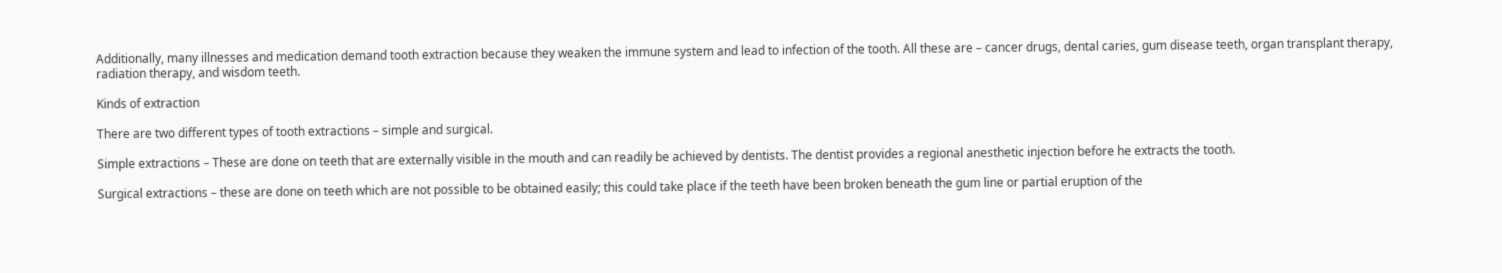Additionally, many illnesses and medication demand tooth extraction because they weaken the immune system and lead to infection of the tooth. All these are – cancer drugs, dental caries, gum disease teeth, organ transplant therapy, radiation therapy, and wisdom teeth.

Kinds of extraction

There are two different types of tooth extractions – simple and surgical.

Simple extractions – These are done on teeth that are externally visible in the mouth and can readily be achieved by dentists. The dentist provides a regional anesthetic injection before he extracts the tooth.

Surgical extractions – these are done on teeth which are not possible to be obtained easily; this could take place if the teeth have been broken beneath the gum line or partial eruption of the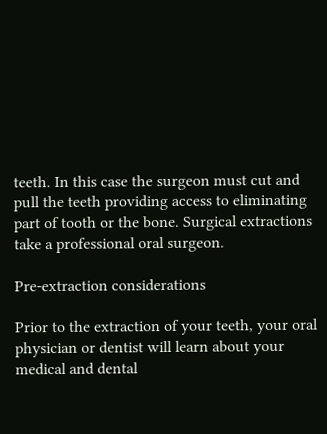teeth. In this case the surgeon must cut and pull the teeth providing access to eliminating part of tooth or the bone. Surgical extractions take a professional oral surgeon.

Pre-extraction considerations

Prior to the extraction of your teeth, your oral physician or dentist will learn about your medical and dental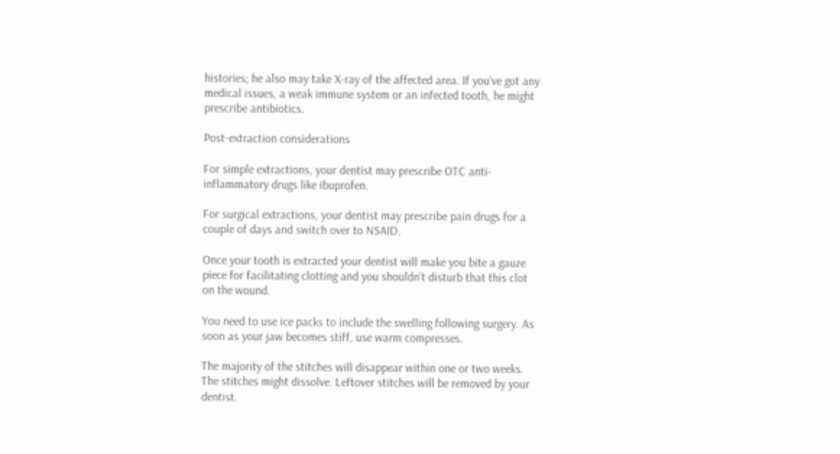histories; he also may take X-ray of the affected area. If you’ve got any medical issues, a weak immune system or an infected tooth, he might prescribe antibiotics.

Post-extraction considerations

For simple extractions, your dentist may prescribe OTC anti-inflammatory drugs like ibuprofen.

For surgical extractions, your dentist may prescribe pain drugs for a couple of days and switch over to NSAID.

Once your tooth is extracted your dentist will make you bite a gauze piece for facilitating clotting and you shouldn’t disturb that this clot on the wound.

You need to use ice packs to include the swelling following surgery. As soon as your jaw becomes stiff, use warm compresses.

The majority of the stitches will disappear within one or two weeks. The stitches might dissolve. Leftover stitches will be removed by your dentist.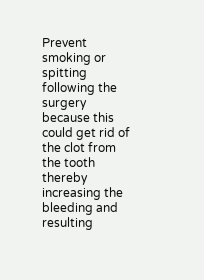Prevent smoking or spitting following the surgery because this could get rid of the clot from the tooth thereby increasing the bleeding and resulting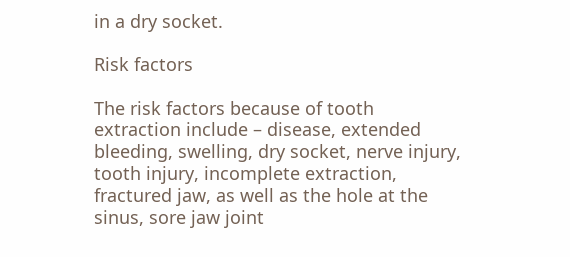in a dry socket.

Risk factors

The risk factors because of tooth extraction include – disease, extended bleeding, swelling, dry socket, nerve injury, tooth injury, incomplete extraction, fractured jaw, as well as the hole at the sinus, sore jaw joint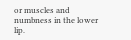or muscles and numbness in the lower lip.